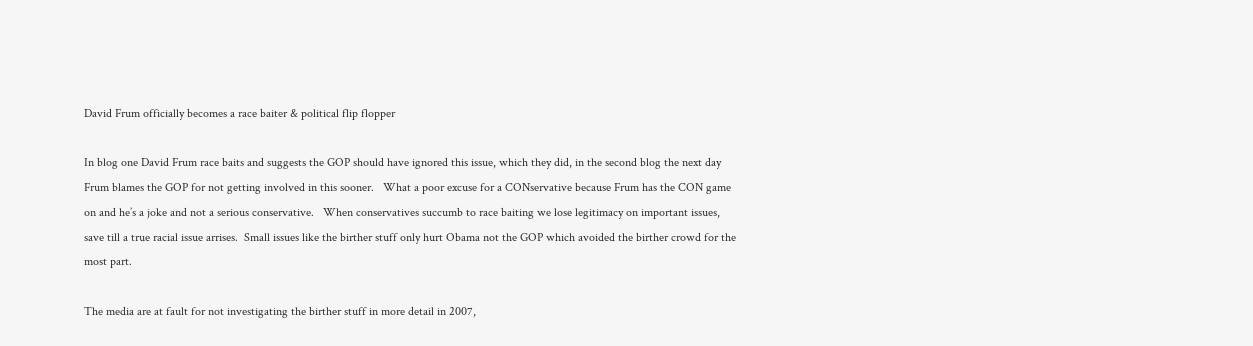David Frum officially becomes a race baiter & political flip flopper

In blog one David Frum race baits and suggests the GOP should have ignored this issue, which they did, in the second blog the next day Frum blames the GOP for not getting involved in this sooner.   What a poor excuse for a CONservative because Frum has the CON game on and he’s a joke and not a serious conservative.   When conservatives succumb to race baiting we lose legitimacy on important issues, save till a true racial issue arrises.  Small issues like the birther stuff only hurt Obama not the GOP which avoided the birther crowd for the most part.

The media are at fault for not investigating the birther stuff in more detail in 2007,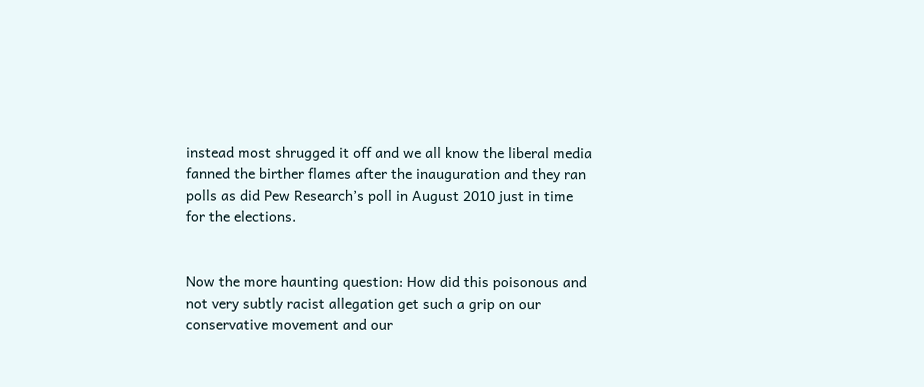instead most shrugged it off and we all know the liberal media fanned the birther flames after the inauguration and they ran polls as did Pew Research’s poll in August 2010 just in time for the elections.


Now the more haunting question: How did this poisonous and not very subtly racist allegation get such a grip on our conservative movement and our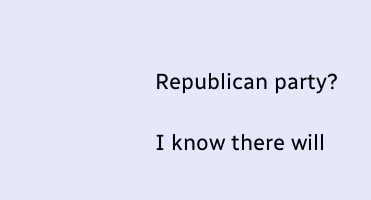Republican party?

I know there will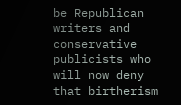be Republican writers and conservative publicists who will now deny that birtherism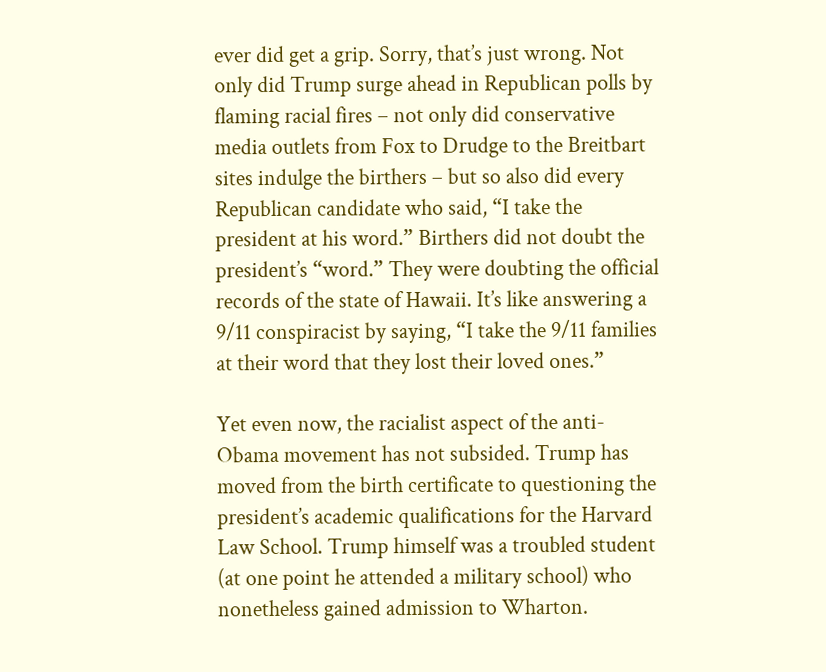ever did get a grip. Sorry, that’s just wrong. Not only did Trump surge ahead in Republican polls by flaming racial fires – not only did conservative media outlets from Fox to Drudge to the Breitbart sites indulge the birthers – but so also did every Republican candidate who said, “I take the president at his word.” Birthers did not doubt the president’s “word.” They were doubting the official records of the state of Hawaii. It’s like answering a 9/11 conspiracist by saying, “I take the 9/11 families at their word that they lost their loved ones.”

Yet even now, the racialist aspect of the anti-Obama movement has not subsided. Trump has moved from the birth certificate to questioning the president’s academic qualifications for the Harvard Law School. Trump himself was a troubled student (at one point he attended a military school) who nonetheless gained admission to Wharton.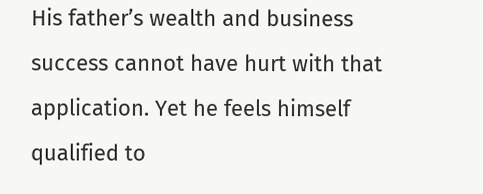His father’s wealth and business success cannot have hurt with that application. Yet he feels himself qualified to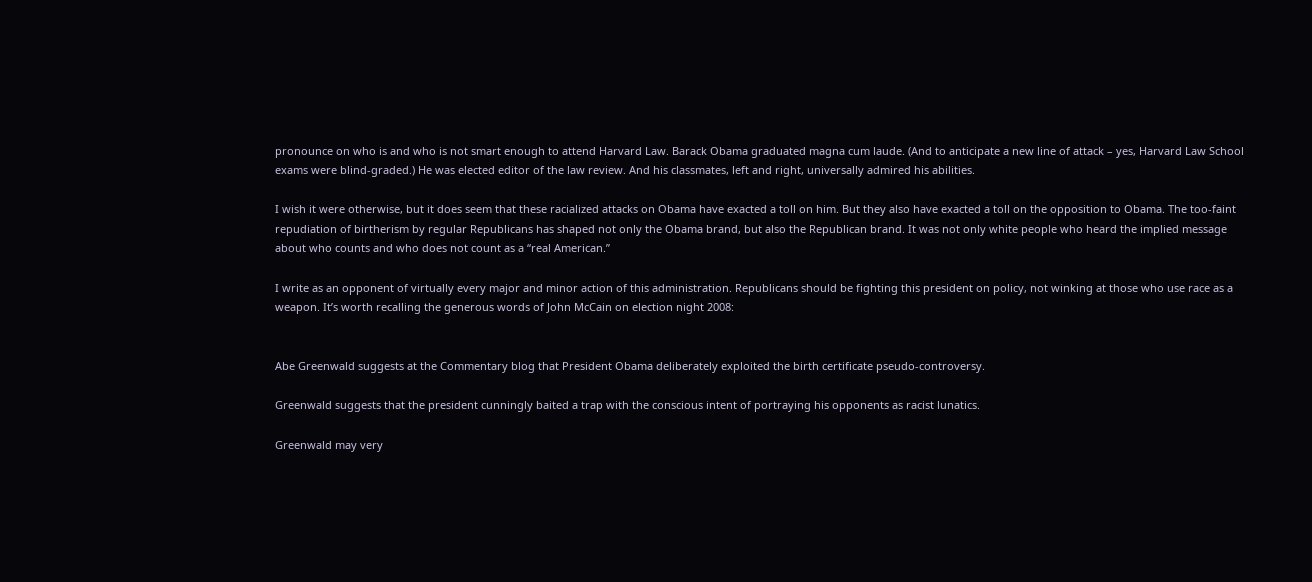pronounce on who is and who is not smart enough to attend Harvard Law. Barack Obama graduated magna cum laude. (And to anticipate a new line of attack – yes, Harvard Law School exams were blind-graded.) He was elected editor of the law review. And his classmates, left and right, universally admired his abilities.

I wish it were otherwise, but it does seem that these racialized attacks on Obama have exacted a toll on him. But they also have exacted a toll on the opposition to Obama. The too-faint repudiation of birtherism by regular Republicans has shaped not only the Obama brand, but also the Republican brand. It was not only white people who heard the implied message about who counts and who does not count as a “real American.”

I write as an opponent of virtually every major and minor action of this administration. Republicans should be fighting this president on policy, not winking at those who use race as a weapon. It’s worth recalling the generous words of John McCain on election night 2008:


Abe Greenwald suggests at the Commentary blog that President Obama deliberately exploited the birth certificate pseudo-controversy.

Greenwald suggests that the president cunningly baited a trap with the conscious intent of portraying his opponents as racist lunatics.

Greenwald may very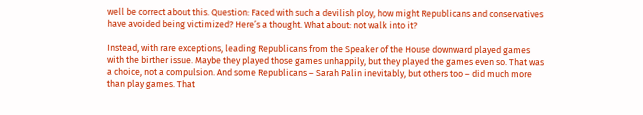well be correct about this. Question: Faced with such a devilish ploy, how might Republicans and conservatives have avoided being victimized? Here’s a thought. What about: not walk into it?

Instead, with rare exceptions, leading Republicans from the Speaker of the House downward played games with the birther issue. Maybe they played those games unhappily, but they played the games even so. That was a choice, not a compulsion. And some Republicans – Sarah Palin inevitably, but others too – did much more than play games. That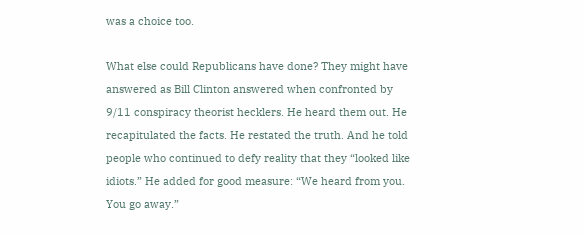was a choice too.

What else could Republicans have done? They might have answered as Bill Clinton answered when confronted by 9/11 conspiracy theorist hecklers. He heard them out. He recapitulated the facts. He restated the truth. And he told people who continued to defy reality that they “looked like idiots.” He added for good measure: “We heard from you. You go away.”